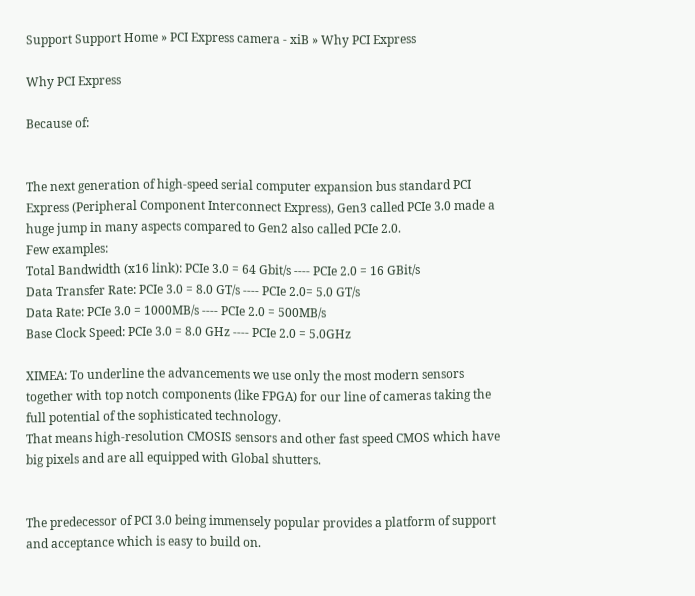Support Support Home » PCI Express camera - xiB » Why PCI Express

Why PCI Express

Because of:


The next generation of high-speed serial computer expansion bus standard PCI Express (Peripheral Component Interconnect Express), Gen3 called PCIe 3.0 made a huge jump in many aspects compared to Gen2 also called PCIe 2.0.
Few examples:
Total Bandwidth (x16 link): PCIe 3.0 = 64 Gbit/s ---- PCIe 2.0 = 16 GBit/s
Data Transfer Rate: PCIe 3.0 = 8.0 GT/s ---- PCIe 2.0= 5.0 GT/s
Data Rate: PCIe 3.0 = 1000MB/s ---- PCIe 2.0 = 500MB/s
Base Clock Speed: PCIe 3.0 = 8.0 GHz ---- PCIe 2.0 = 5.0GHz

XIMEA: To underline the advancements we use only the most modern sensors together with top notch components (like FPGA) for our line of cameras taking the full potential of the sophisticated technology.
That means high-resolution CMOSIS sensors and other fast speed CMOS which have big pixels and are all equipped with Global shutters.


The predecessor of PCI 3.0 being immensely popular provides a platform of support and acceptance which is easy to build on.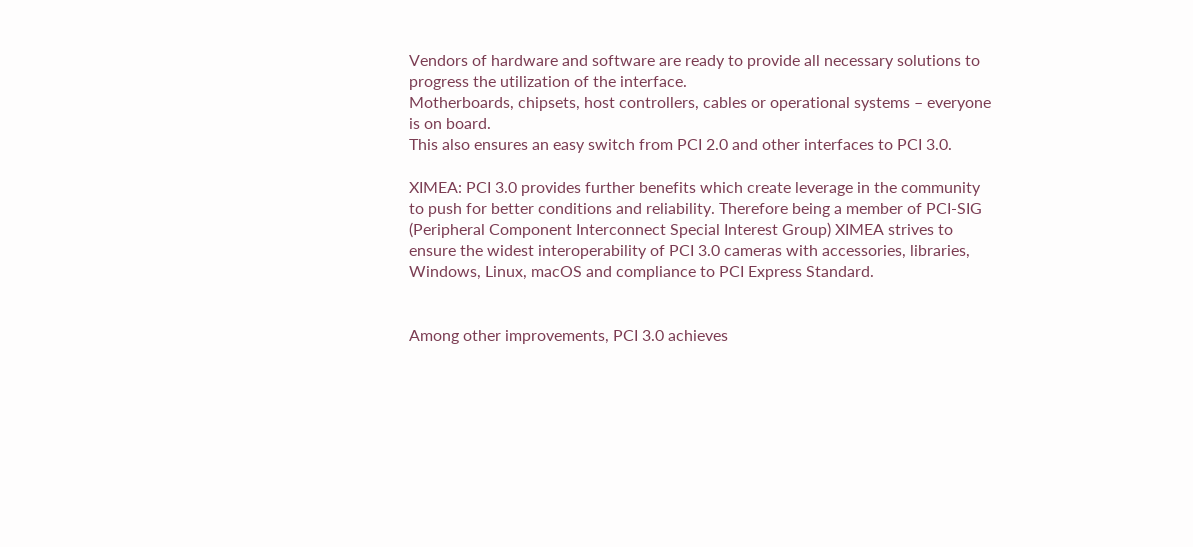Vendors of hardware and software are ready to provide all necessary solutions to progress the utilization of the interface.
Motherboards, chipsets, host controllers, cables or operational systems – everyone is on board.
This also ensures an easy switch from PCI 2.0 and other interfaces to PCI 3.0.

XIMEA: PCI 3.0 provides further benefits which create leverage in the community to push for better conditions and reliability. Therefore being a member of PCI-SIG (Peripheral Component Interconnect Special Interest Group) XIMEA strives to ensure the widest interoperability of PCI 3.0 cameras with accessories, libraries, Windows, Linux, macOS and compliance to PCI Express Standard.


Among other improvements, PCI 3.0 achieves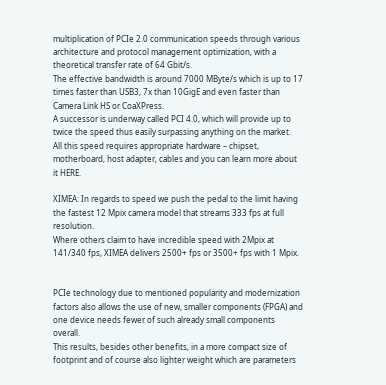multiplication of PCIe 2.0 communication speeds through various architecture and protocol management optimization, with a theoretical transfer rate of 64 Gbit/s.
The effective bandwidth is around 7000 MByte/s which is up to 17 times faster than USB3, 7x than 10GigE and even faster than Camera Link HS or CoaXPress.
A successor is underway called PCI 4.0, which will provide up to twice the speed thus easily surpassing anything on the market.
All this speed requires appropriate hardware – chipset, motherboard, host adapter, cables and you can learn more about it HERE.

XIMEA: In regards to speed we push the pedal to the limit having the fastest 12 Mpix camera model that streams 333 fps at full resolution.
Where others claim to have incredible speed with 2Mpix at 141/340 fps, XIMEA delivers 2500+ fps or 3500+ fps with 1 Mpix.


PCIe technology due to mentioned popularity and modernization factors also allows the use of new, smaller components (FPGA) and one device needs fewer of such already small components overall.
This results, besides other benefits, in a more compact size of footprint and of course also lighter weight which are parameters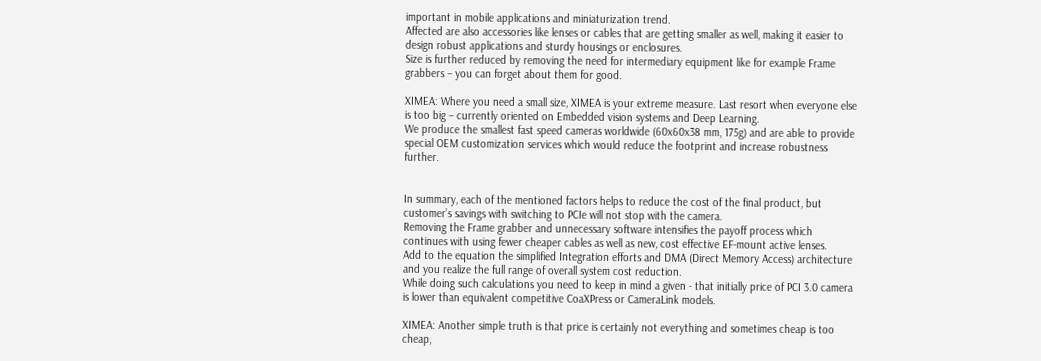important in mobile applications and miniaturization trend.
Affected are also accessories like lenses or cables that are getting smaller as well, making it easier to design robust applications and sturdy housings or enclosures.
Size is further reduced by removing the need for intermediary equipment like for example Frame grabbers – you can forget about them for good.

XIMEA: Where you need a small size, XIMEA is your extreme measure. Last resort when everyone else is too big – currently oriented on Embedded vision systems and Deep Learning.
We produce the smallest fast speed cameras worldwide (60x60x38 mm, 175g) and are able to provide special OEM customization services which would reduce the footprint and increase robustness further.


In summary, each of the mentioned factors helps to reduce the cost of the final product, but customer’s savings with switching to PCIe will not stop with the camera.
Removing the Frame grabber and unnecessary software intensifies the payoff process which continues with using fewer cheaper cables as well as new, cost effective EF-mount active lenses.
Add to the equation the simplified Integration efforts and DMA (Direct Memory Access) architecture and you realize the full range of overall system cost reduction.
While doing such calculations you need to keep in mind a given - that initially price of PCI 3.0 camera is lower than equivalent competitive CoaXPress or CameraLink models.

XIMEA: Another simple truth is that price is certainly not everything and sometimes cheap is too cheap,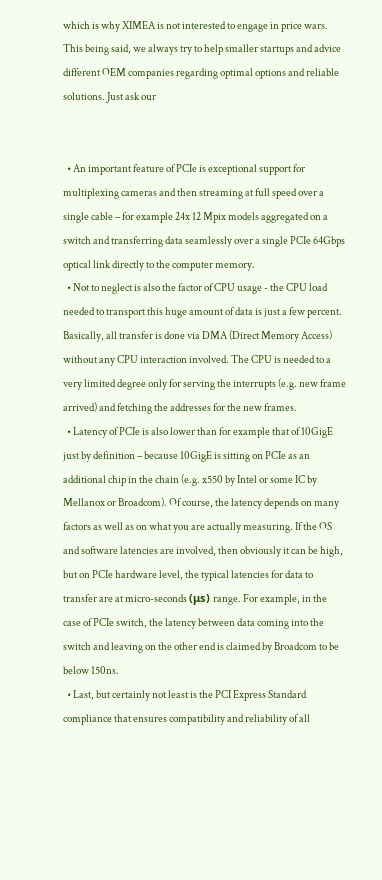which is why XIMEA is not interested to engage in price wars.
This being said, we always try to help smaller startups and advice different OEM companies regarding optimal options and reliable solutions. Just ask our


  • An important feature of PCIe is exceptional support for multiplexing cameras and then streaming at full speed over a single cable – for example 24x 12 Mpix models aggregated on a switch and transferring data seamlessly over a single PCIe 64Gbps optical link directly to the computer memory.
  • Not to neglect is also the factor of CPU usage - the CPU load needed to transport this huge amount of data is just a few percent. Basically, all transfer is done via DMA (Direct Memory Access) without any CPU interaction involved. The CPU is needed to a very limited degree only for serving the interrupts (e.g. new frame arrived) and fetching the addresses for the new frames.
  • Latency of PCIe is also lower than for example that of 10GigE just by definition – because 10GigE is sitting on PCIe as an additional chip in the chain (e.g. x550 by Intel or some IC by Mellanox or Broadcom). Of course, the latency depends on many factors as well as on what you are actually measuring. If the OS and software latencies are involved, then obviously it can be high, but on PCIe hardware level, the typical latencies for data to transfer are at micro-seconds (μs) range. For example, in the case of PCIe switch, the latency between data coming into the switch and leaving on the other end is claimed by Broadcom to be below 150ns.
  • Last, but certainly not least is the PCI Express Standard compliance that ensures compatibility and reliability of all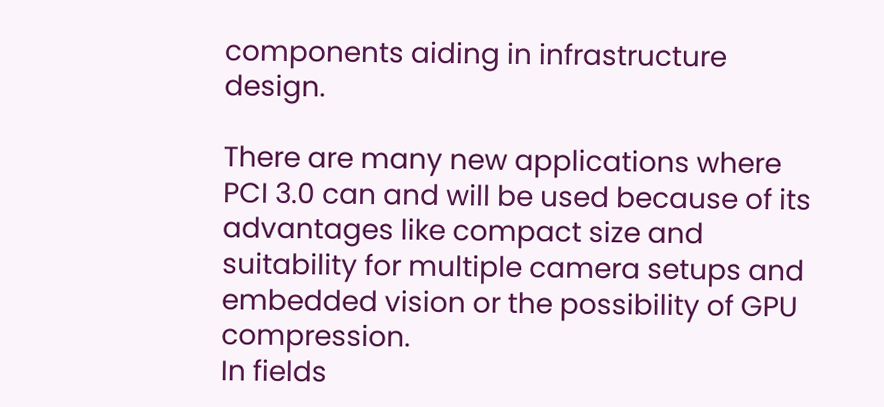components aiding in infrastructure design.

There are many new applications where PCI 3.0 can and will be used because of its advantages like compact size and suitability for multiple camera setups and embedded vision or the possibility of GPU compression.
In fields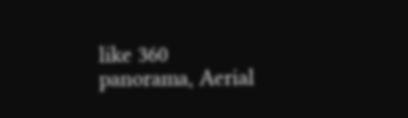like 360 panorama, Aerial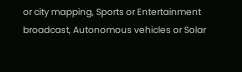or city mapping, Sports or Entertainment broadcast, Autonomous vehicles or Solar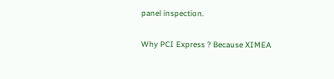panel inspection.

Why PCI Express ? Because XIMEA